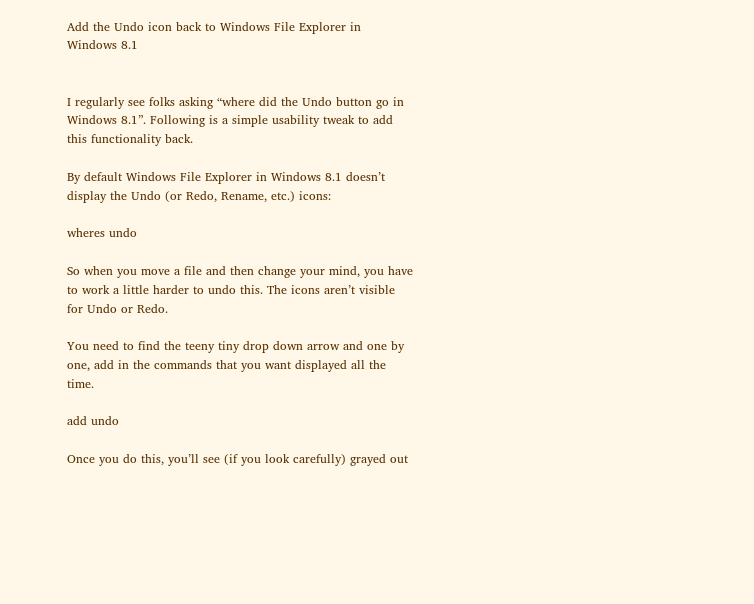Add the Undo icon back to Windows File Explorer in Windows 8.1


I regularly see folks asking “where did the Undo button go in Windows 8.1”. Following is a simple usability tweak to add this functionality back.

By default Windows File Explorer in Windows 8.1 doesn’t display the Undo (or Redo, Rename, etc.) icons:

wheres undo

So when you move a file and then change your mind, you have to work a little harder to undo this. The icons aren’t visible for Undo or Redo.

You need to find the teeny tiny drop down arrow and one by one, add in the commands that you want displayed all the time.

add undo

Once you do this, you’ll see (if you look carefully) grayed out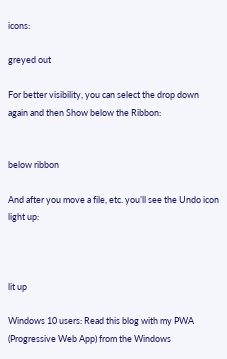icons:

greyed out

For better visibility, you can select the drop down again and then Show below the Ribbon:


below ribbon

And after you move a file, etc. you’ll see the Undo icon light up:



lit up

Windows 10 users: Read this blog with my PWA (Progressive Web App) from the Windows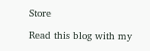Store

Read this blog with my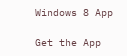Windows 8 App

Get the App